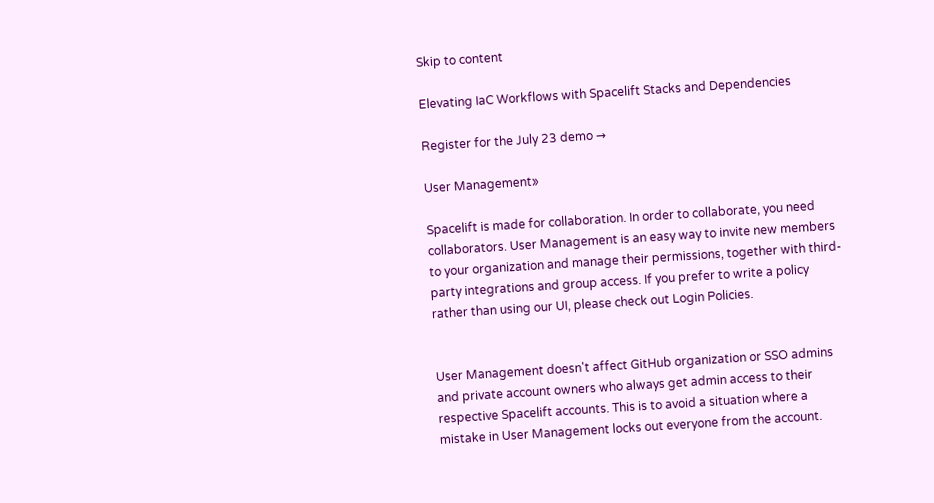Skip to content

Elevating IaC Workflows with Spacelift Stacks and Dependencies

Register for the July 23 demo →

User Management»

Spacelift is made for collaboration. In order to collaborate, you need collaborators. User Management is an easy way to invite new members to your organization and manage their permissions, together with third-party integrations and group access. If you prefer to write a policy rather than using our UI, please check out Login Policies.


User Management doesn't affect GitHub organization or SSO admins and private account owners who always get admin access to their respective Spacelift accounts. This is to avoid a situation where a mistake in User Management locks out everyone from the account.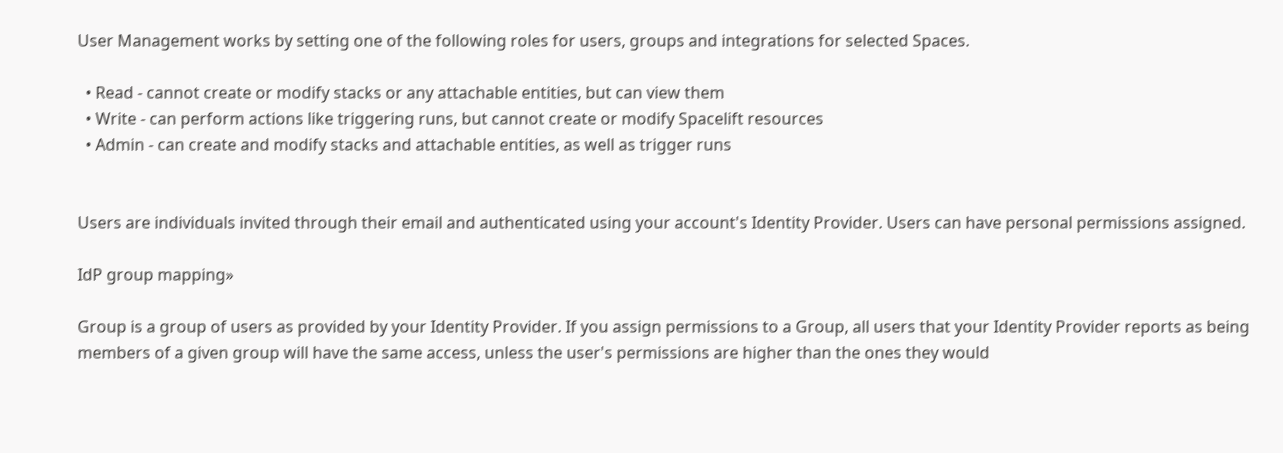User Management works by setting one of the following roles for users, groups and integrations for selected Spaces.

  • Read - cannot create or modify stacks or any attachable entities, but can view them
  • Write - can perform actions like triggering runs, but cannot create or modify Spacelift resources
  • Admin - can create and modify stacks and attachable entities, as well as trigger runs


Users are individuals invited through their email and authenticated using your account's Identity Provider. Users can have personal permissions assigned.

IdP group mapping»

Group is a group of users as provided by your Identity Provider. If you assign permissions to a Group, all users that your Identity Provider reports as being members of a given group will have the same access, unless the user's permissions are higher than the ones they would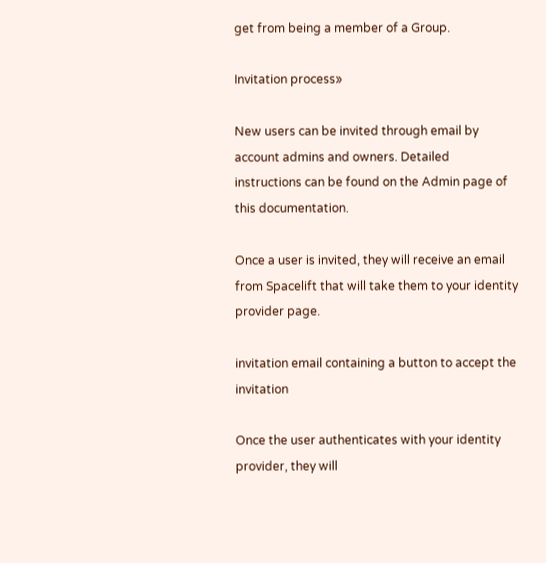get from being a member of a Group.

Invitation process»

New users can be invited through email by account admins and owners. Detailed instructions can be found on the Admin page of this documentation.

Once a user is invited, they will receive an email from Spacelift that will take them to your identity provider page.

invitation email containing a button to accept the invitation

Once the user authenticates with your identity provider, they will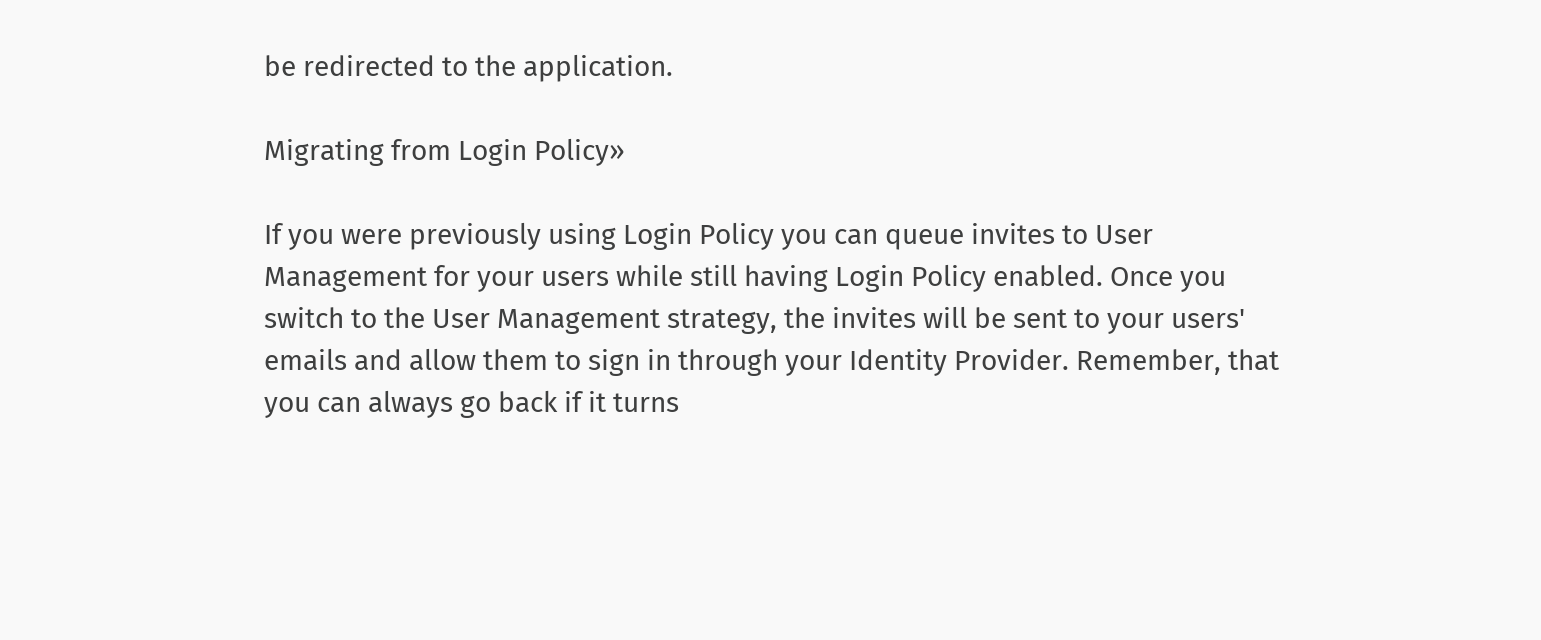be redirected to the application.

Migrating from Login Policy»

If you were previously using Login Policy you can queue invites to User Management for your users while still having Login Policy enabled. Once you switch to the User Management strategy, the invites will be sent to your users' emails and allow them to sign in through your Identity Provider. Remember, that you can always go back if it turns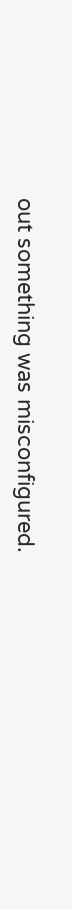out something was misconfigured.